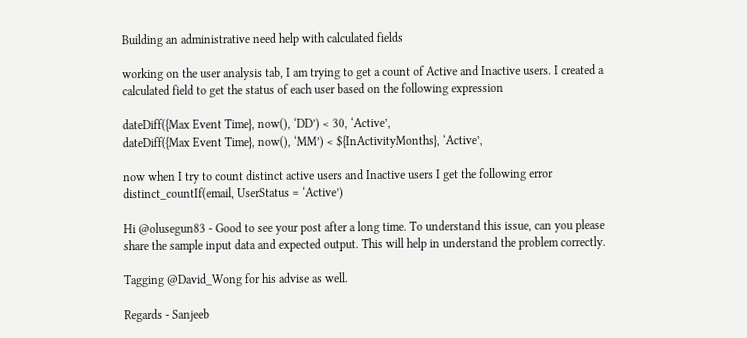Building an administrative need help with calculated fields

working on the user analysis tab, I am trying to get a count of Active and Inactive users. I created a calculated field to get the status of each user based on the following expression

dateDiff({Max Event Time}, now(), ‘DD’) < 30, ‘Active’,
dateDiff({Max Event Time}, now(), ‘MM’) < ${InActivityMonths}, ‘Active’,

now when I try to count distinct active users and Inactive users I get the following error distinct_countIf(email, UserStatus = ‘Active’)

Hi @olusegun83 - Good to see your post after a long time. To understand this issue, can you please share the sample input data and expected output. This will help in understand the problem correctly.

Tagging @David_Wong for his advise as well.

Regards - Sanjeeb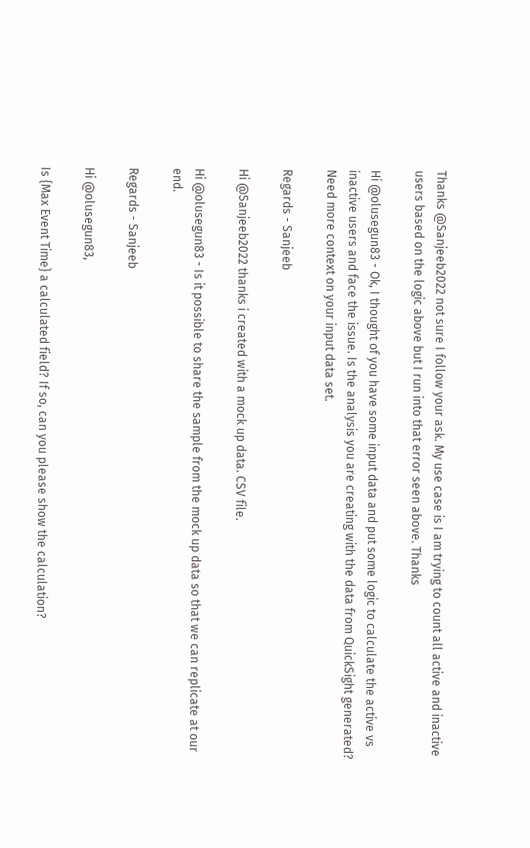Thanks @Sanjeeb2022 not sure I follow your ask. My use case is I am trying to count all active and inactive users based on the logic above but I run into that error seen above. Thanks

Hi @olusegun83 - Ok, I thought of you have some input data and put some logic to calculate the active vs inactive users and face the issue. Is the analysis you are creating with the data from QuickSight generated? Need more context on your input data set.

Regards - Sanjeeb

Hi @Sanjeeb2022 thanks i created with a mock up data. CSV file.

Hi @olusegun83 - Is it possible to share the sample from the mock up data so that we can replicate at our end.

Regards - Sanjeeb

Hi @olusegun83,

Is {Max Event Time} a calculated field? If so, can you please show the calculation?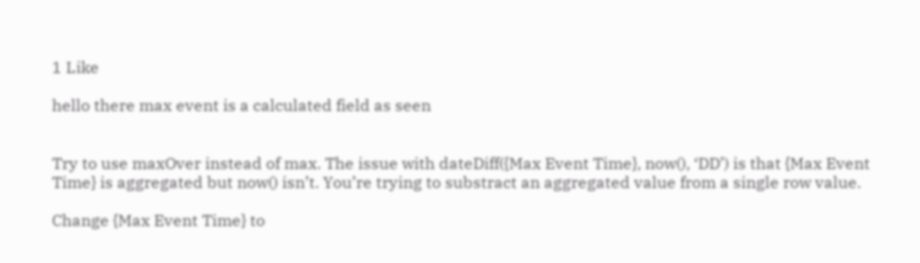1 Like

hello there max event is a calculated field as seen


Try to use maxOver instead of max. The issue with dateDiff({Max Event Time}, now(), ‘DD’) is that {Max Event Time} is aggregated but now() isn’t. You’re trying to substract an aggregated value from a single row value.

Change {Max Event Time} to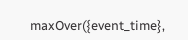maxOver({event_time},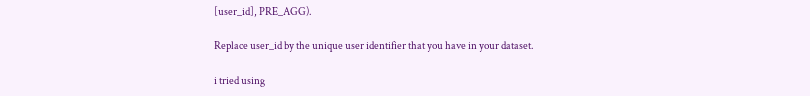[user_id], PRE_AGG).

Replace user_id by the unique user identifier that you have in your dataset.

i tried using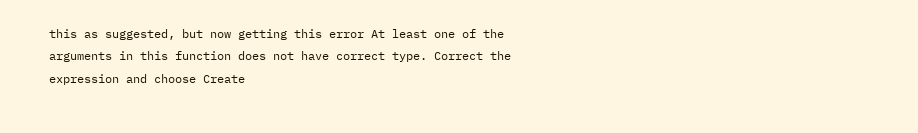this as suggested, but now getting this error At least one of the arguments in this function does not have correct type. Correct the expression and choose Create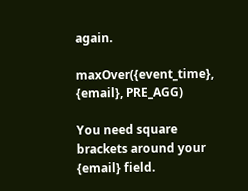again.

maxOver({event_time}, {email}, PRE_AGG)

You need square brackets around your {email} field.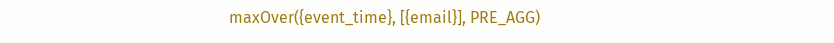maxOver({event_time}, [{email}], PRE_AGG)